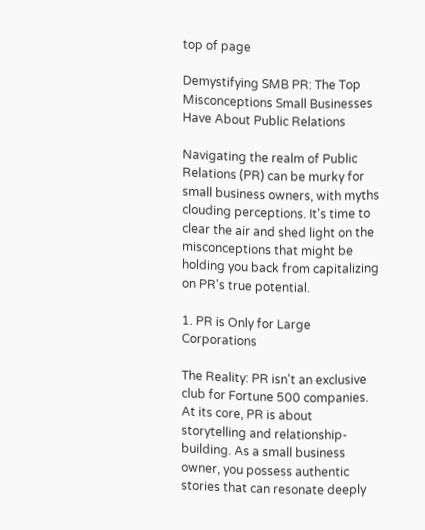top of page

Demystifying SMB PR: The Top Misconceptions Small Businesses Have About Public Relations

Navigating the realm of Public Relations (PR) can be murky for small business owners, with myths clouding perceptions. It's time to clear the air and shed light on the misconceptions that might be holding you back from capitalizing on PR's true potential.

1. PR is Only for Large Corporations

The Reality: PR isn't an exclusive club for Fortune 500 companies. At its core, PR is about storytelling and relationship-building. As a small business owner, you possess authentic stories that can resonate deeply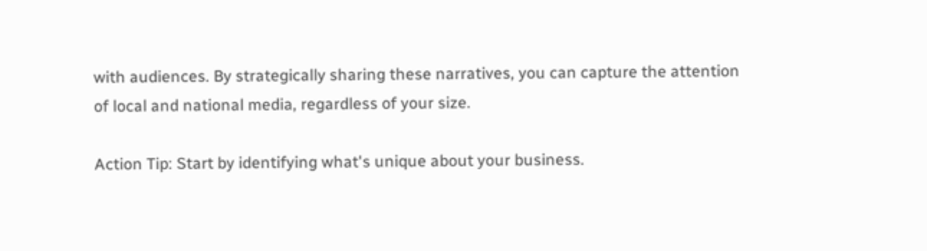with audiences. By strategically sharing these narratives, you can capture the attention of local and national media, regardless of your size.

Action Tip: Start by identifying what's unique about your business.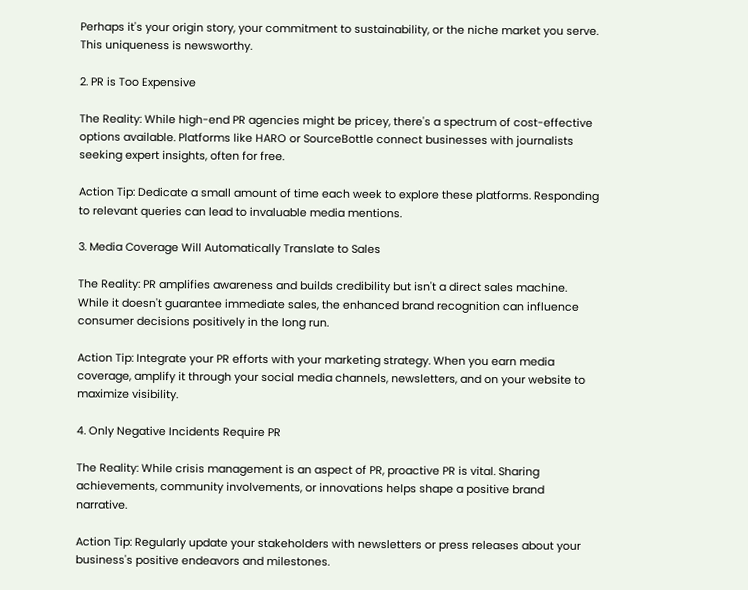Perhaps it's your origin story, your commitment to sustainability, or the niche market you serve. This uniqueness is newsworthy.

2. PR is Too Expensive

The Reality: While high-end PR agencies might be pricey, there's a spectrum of cost-effective options available. Platforms like HARO or SourceBottle connect businesses with journalists seeking expert insights, often for free.

Action Tip: Dedicate a small amount of time each week to explore these platforms. Responding to relevant queries can lead to invaluable media mentions.

3. Media Coverage Will Automatically Translate to Sales

The Reality: PR amplifies awareness and builds credibility but isn't a direct sales machine. While it doesn't guarantee immediate sales, the enhanced brand recognition can influence consumer decisions positively in the long run.

Action Tip: Integrate your PR efforts with your marketing strategy. When you earn media coverage, amplify it through your social media channels, newsletters, and on your website to maximize visibility.

4. Only Negative Incidents Require PR

The Reality: While crisis management is an aspect of PR, proactive PR is vital. Sharing achievements, community involvements, or innovations helps shape a positive brand narrative.

Action Tip: Regularly update your stakeholders with newsletters or press releases about your business's positive endeavors and milestones.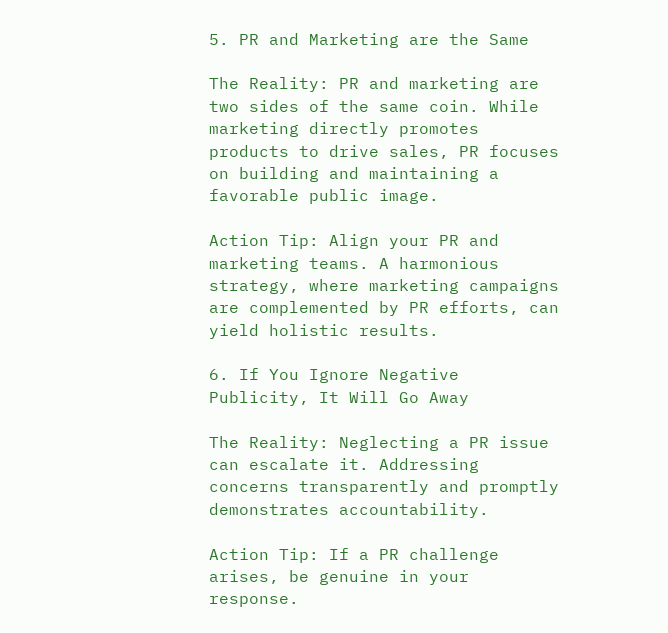5. PR and Marketing are the Same

The Reality: PR and marketing are two sides of the same coin. While marketing directly promotes products to drive sales, PR focuses on building and maintaining a favorable public image.

Action Tip: Align your PR and marketing teams. A harmonious strategy, where marketing campaigns are complemented by PR efforts, can yield holistic results.

6. If You Ignore Negative Publicity, It Will Go Away

The Reality: Neglecting a PR issue can escalate it. Addressing concerns transparently and promptly demonstrates accountability.

Action Tip: If a PR challenge arises, be genuine in your response.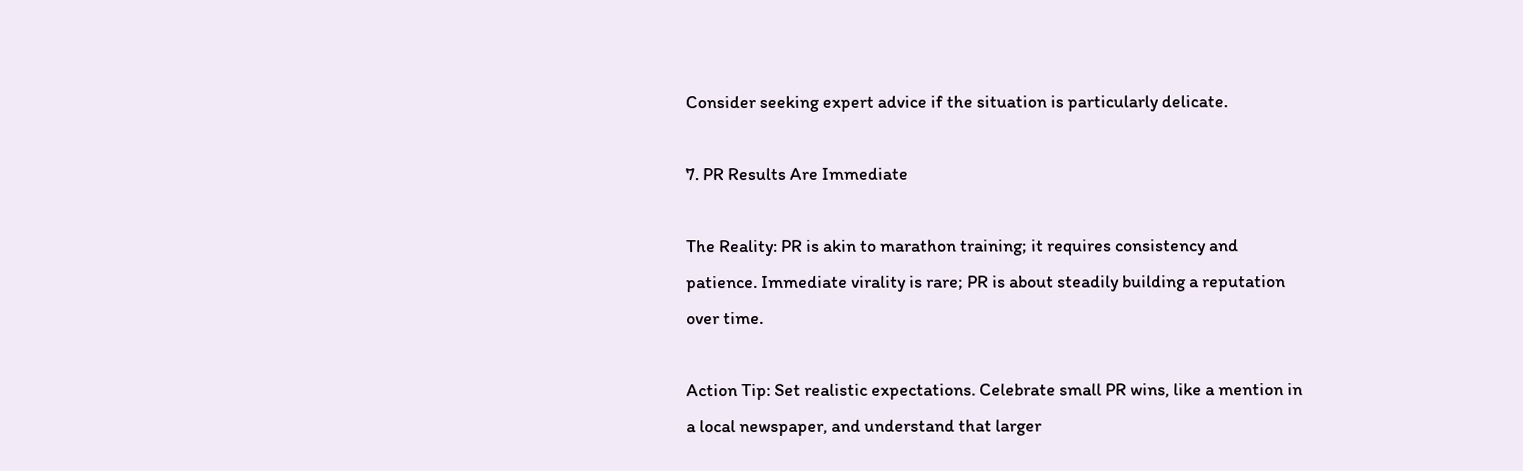Consider seeking expert advice if the situation is particularly delicate.

7. PR Results Are Immediate

The Reality: PR is akin to marathon training; it requires consistency and patience. Immediate virality is rare; PR is about steadily building a reputation over time.

Action Tip: Set realistic expectations. Celebrate small PR wins, like a mention in a local newspaper, and understand that larger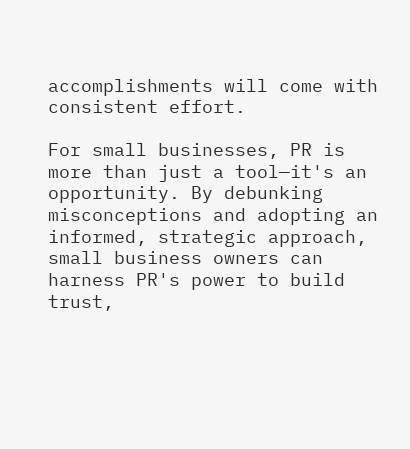accomplishments will come with consistent effort.

For small businesses, PR is more than just a tool—it's an opportunity. By debunking misconceptions and adopting an informed, strategic approach, small business owners can harness PR's power to build trust,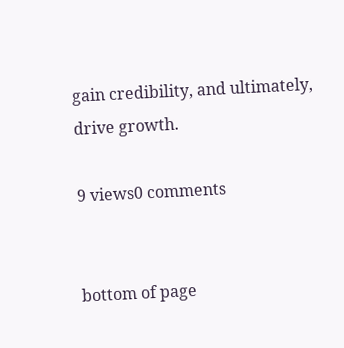gain credibility, and ultimately, drive growth.

9 views0 comments


bottom of page